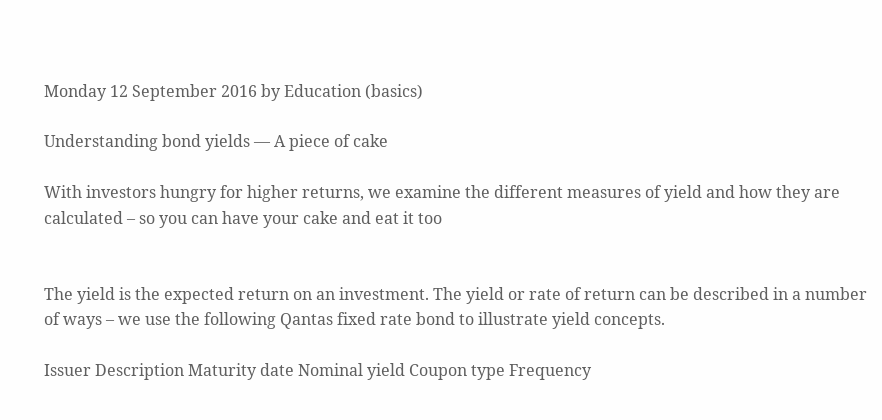Monday 12 September 2016 by Education (basics)

Understanding bond yields — A piece of cake

With investors hungry for higher returns, we examine the different measures of yield and how they are calculated – so you can have your cake and eat it too


The yield is the expected return on an investment. The yield or rate of return can be described in a number of ways – we use the following Qantas fixed rate bond to illustrate yield concepts.

Issuer Description Maturity date Nominal yield Coupon type Frequency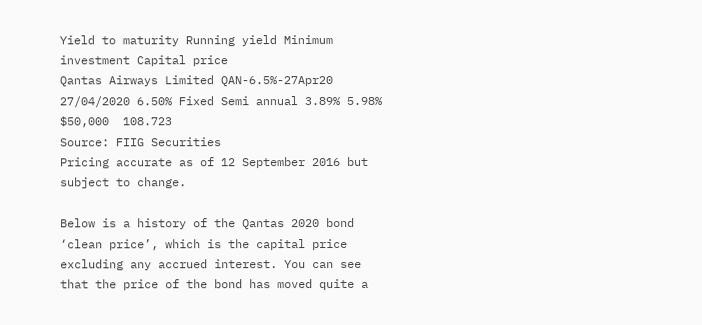Yield to maturity Running yield Minimum investment Capital price
Qantas Airways Limited QAN-6.5%-27Apr20 27/04/2020 6.50% Fixed Semi annual 3.89% 5.98% $50,000  108.723
Source: FIIG Securities
Pricing accurate as of 12 September 2016 but subject to change.

Below is a history of the Qantas 2020 bond ‘clean price’, which is the capital price excluding any accrued interest. You can see that the price of the bond has moved quite a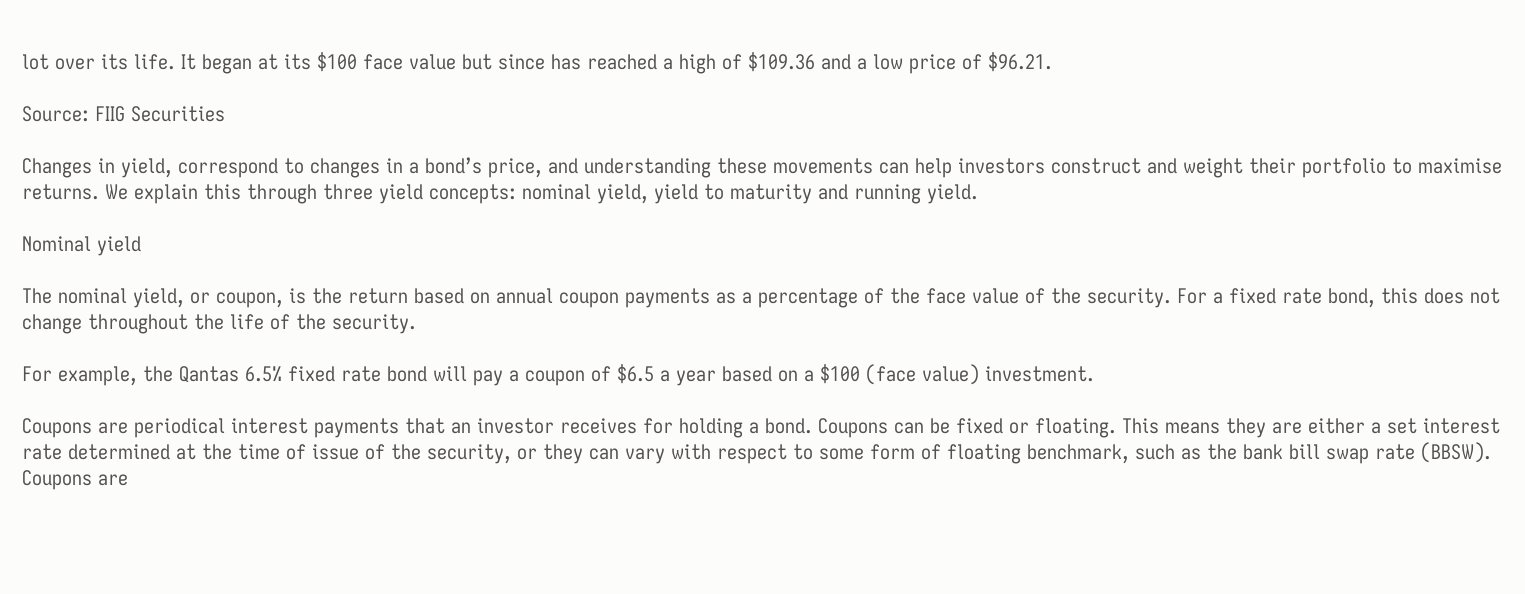lot over its life. It began at its $100 face value but since has reached a high of $109.36 and a low price of $96.21.

Source: FIIG Securities

Changes in yield, correspond to changes in a bond’s price, and understanding these movements can help investors construct and weight their portfolio to maximise returns. We explain this through three yield concepts: nominal yield, yield to maturity and running yield.

Nominal yield

The nominal yield, or coupon, is the return based on annual coupon payments as a percentage of the face value of the security. For a fixed rate bond, this does not change throughout the life of the security.

For example, the Qantas 6.5% fixed rate bond will pay a coupon of $6.5 a year based on a $100 (face value) investment.

Coupons are periodical interest payments that an investor receives for holding a bond. Coupons can be fixed or floating. This means they are either a set interest rate determined at the time of issue of the security, or they can vary with respect to some form of floating benchmark, such as the bank bill swap rate (BBSW). Coupons are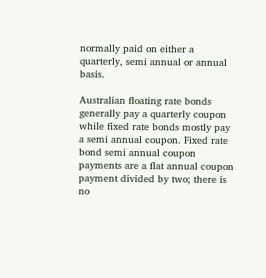normally paid on either a quarterly, semi annual or annual basis.

Australian floating rate bonds generally pay a quarterly coupon while fixed rate bonds mostly pay a semi annual coupon. Fixed rate bond semi annual coupon payments are a flat annual coupon payment divided by two; there is no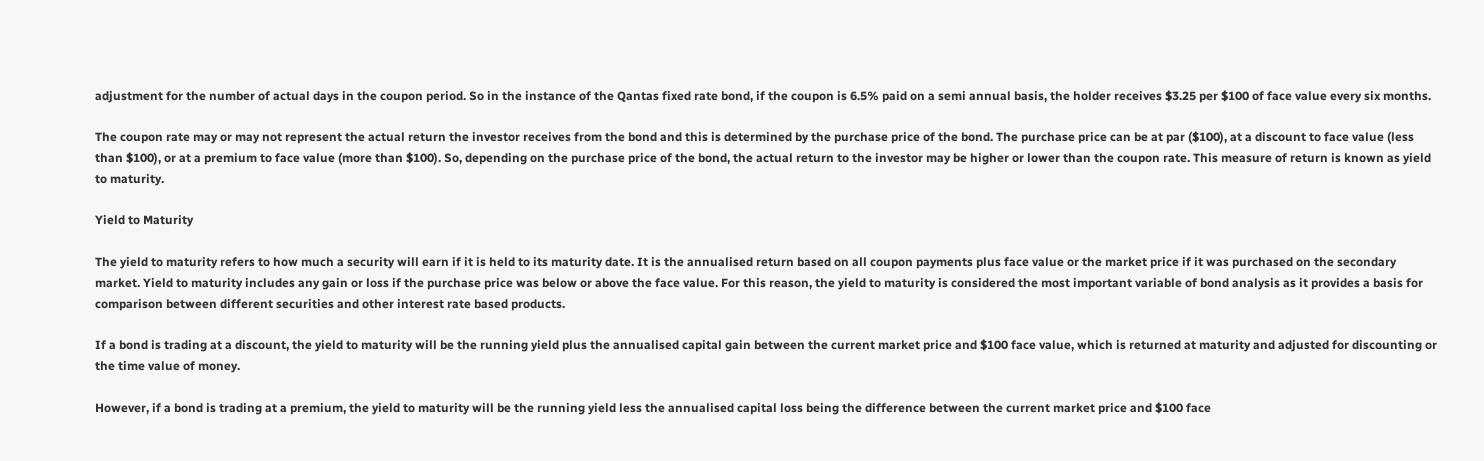adjustment for the number of actual days in the coupon period. So in the instance of the Qantas fixed rate bond, if the coupon is 6.5% paid on a semi annual basis, the holder receives $3.25 per $100 of face value every six months.

The coupon rate may or may not represent the actual return the investor receives from the bond and this is determined by the purchase price of the bond. The purchase price can be at par ($100), at a discount to face value (less than $100), or at a premium to face value (more than $100). So, depending on the purchase price of the bond, the actual return to the investor may be higher or lower than the coupon rate. This measure of return is known as yield to maturity.

Yield to Maturity

The yield to maturity refers to how much a security will earn if it is held to its maturity date. It is the annualised return based on all coupon payments plus face value or the market price if it was purchased on the secondary market. Yield to maturity includes any gain or loss if the purchase price was below or above the face value. For this reason, the yield to maturity is considered the most important variable of bond analysis as it provides a basis for comparison between different securities and other interest rate based products.

If a bond is trading at a discount, the yield to maturity will be the running yield plus the annualised capital gain between the current market price and $100 face value, which is returned at maturity and adjusted for discounting or the time value of money.

However, if a bond is trading at a premium, the yield to maturity will be the running yield less the annualised capital loss being the difference between the current market price and $100 face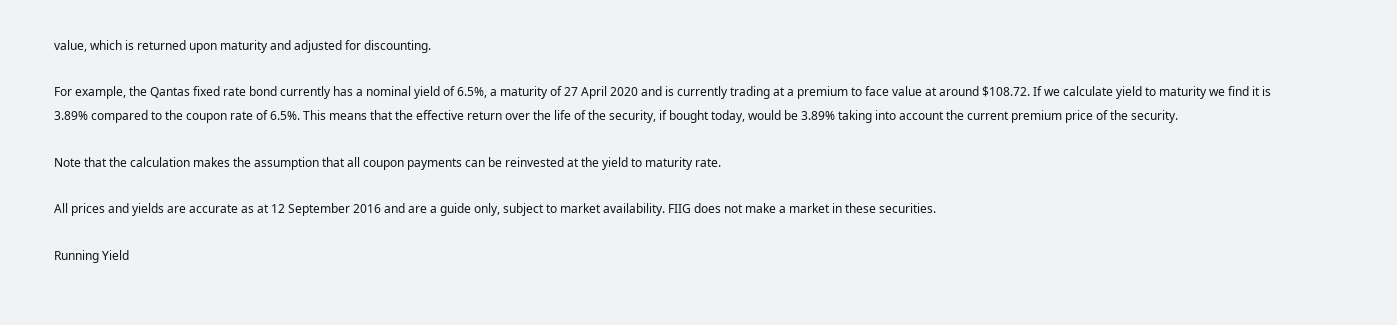value, which is returned upon maturity and adjusted for discounting.

For example, the Qantas fixed rate bond currently has a nominal yield of 6.5%, a maturity of 27 April 2020 and is currently trading at a premium to face value at around $108.72. If we calculate yield to maturity we find it is 3.89% compared to the coupon rate of 6.5%. This means that the effective return over the life of the security, if bought today, would be 3.89% taking into account the current premium price of the security.

Note that the calculation makes the assumption that all coupon payments can be reinvested at the yield to maturity rate.

All prices and yields are accurate as at 12 September 2016 and are a guide only, subject to market availability. FIIG does not make a market in these securities.

Running Yield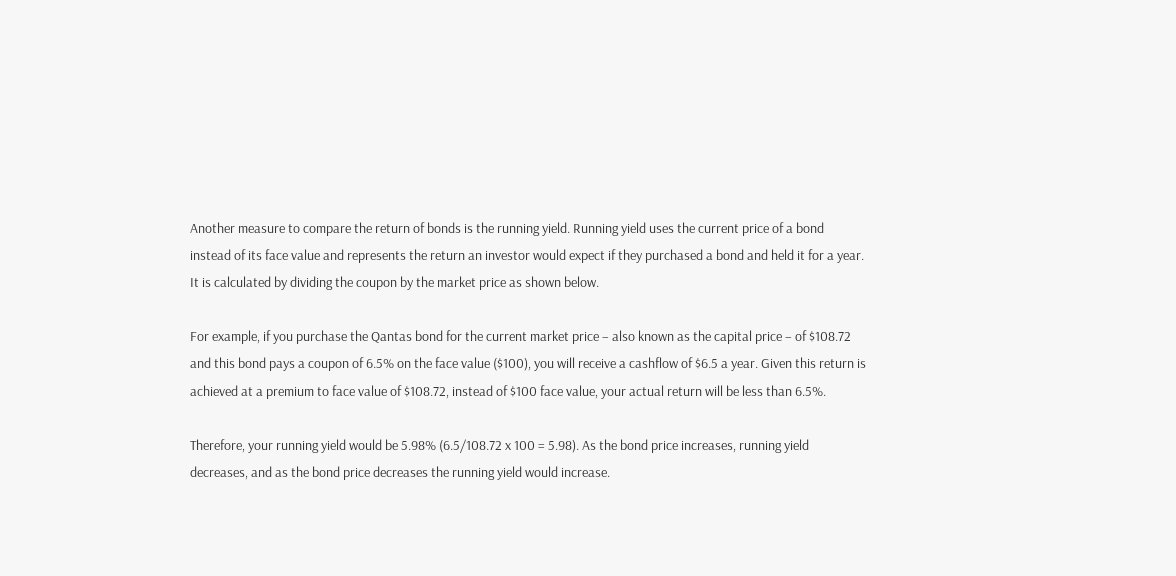Another measure to compare the return of bonds is the running yield. Running yield uses the current price of a bond instead of its face value and represents the return an investor would expect if they purchased a bond and held it for a year. It is calculated by dividing the coupon by the market price as shown below.

For example, if you purchase the Qantas bond for the current market price – also known as the capital price – of $108.72 and this bond pays a coupon of 6.5% on the face value ($100), you will receive a cashflow of $6.5 a year. Given this return is achieved at a premium to face value of $108.72, instead of $100 face value, your actual return will be less than 6.5%.

Therefore, your running yield would be 5.98% (6.5/108.72 x 100 = 5.98). As the bond price increases, running yield decreases, and as the bond price decreases the running yield would increase.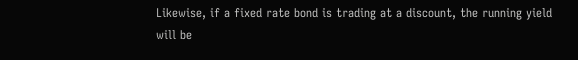Likewise, if a fixed rate bond is trading at a discount, the running yield will be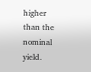higher than the nominal yield.